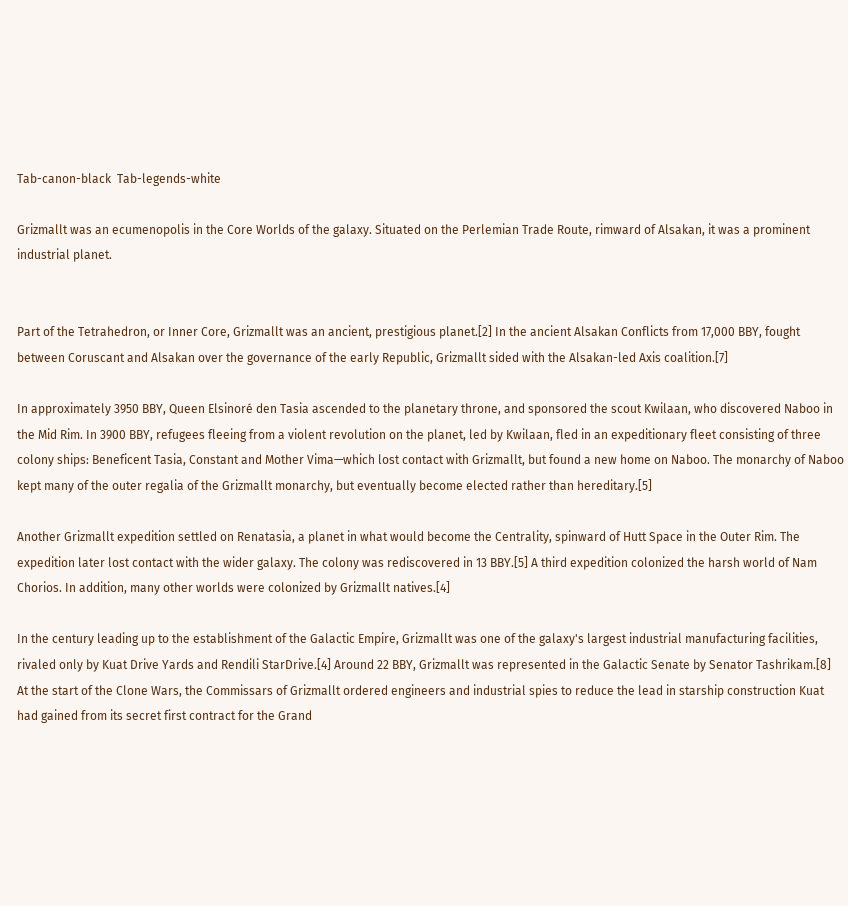Tab-canon-black  Tab-legends-white

Grizmallt was an ecumenopolis in the Core Worlds of the galaxy. Situated on the Perlemian Trade Route, rimward of Alsakan, it was a prominent industrial planet.


Part of the Tetrahedron, or Inner Core, Grizmallt was an ancient, prestigious planet.[2] In the ancient Alsakan Conflicts from 17,000 BBY, fought between Coruscant and Alsakan over the governance of the early Republic, Grizmallt sided with the Alsakan-led Axis coalition.[7]

In approximately 3950 BBY, Queen Elsinoré den Tasia ascended to the planetary throne, and sponsored the scout Kwilaan, who discovered Naboo in the Mid Rim. In 3900 BBY, refugees fleeing from a violent revolution on the planet, led by Kwilaan, fled in an expeditionary fleet consisting of three colony ships: Beneficent Tasia, Constant and Mother Vima—which lost contact with Grizmallt, but found a new home on Naboo. The monarchy of Naboo kept many of the outer regalia of the Grizmallt monarchy, but eventually become elected rather than hereditary.[5]

Another Grizmallt expedition settled on Renatasia, a planet in what would become the Centrality, spinward of Hutt Space in the Outer Rim. The expedition later lost contact with the wider galaxy. The colony was rediscovered in 13 BBY.[5] A third expedition colonized the harsh world of Nam Chorios. In addition, many other worlds were colonized by Grizmallt natives.[4]

In the century leading up to the establishment of the Galactic Empire, Grizmallt was one of the galaxy's largest industrial manufacturing facilities, rivaled only by Kuat Drive Yards and Rendili StarDrive.[4] Around 22 BBY, Grizmallt was represented in the Galactic Senate by Senator Tashrikam.[8] At the start of the Clone Wars, the Commissars of Grizmallt ordered engineers and industrial spies to reduce the lead in starship construction Kuat had gained from its secret first contract for the Grand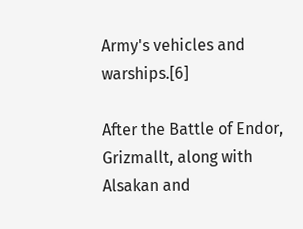Army's vehicles and warships.[6]

After the Battle of Endor, Grizmallt, along with Alsakan and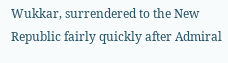Wukkar, surrendered to the New Republic fairly quickly after Admiral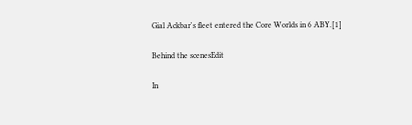Gial Ackbar's fleet entered the Core Worlds in 6 ABY.[1]

Behind the scenesEdit

In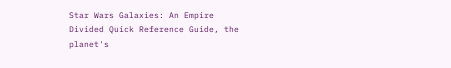Star Wars Galaxies: An Empire Divided Quick Reference Guide, the planet's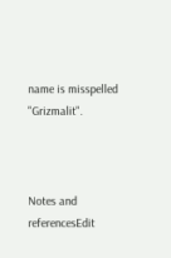name is misspelled "Grizmalit".



Notes and referencesEdit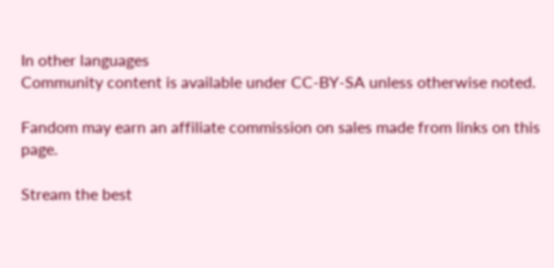In other languages
Community content is available under CC-BY-SA unless otherwise noted.

Fandom may earn an affiliate commission on sales made from links on this page.

Stream the best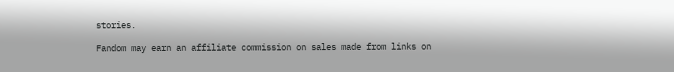stories.

Fandom may earn an affiliate commission on sales made from links on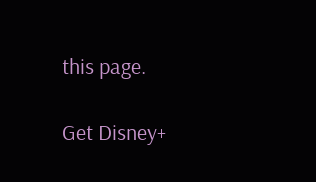this page.

Get Disney+